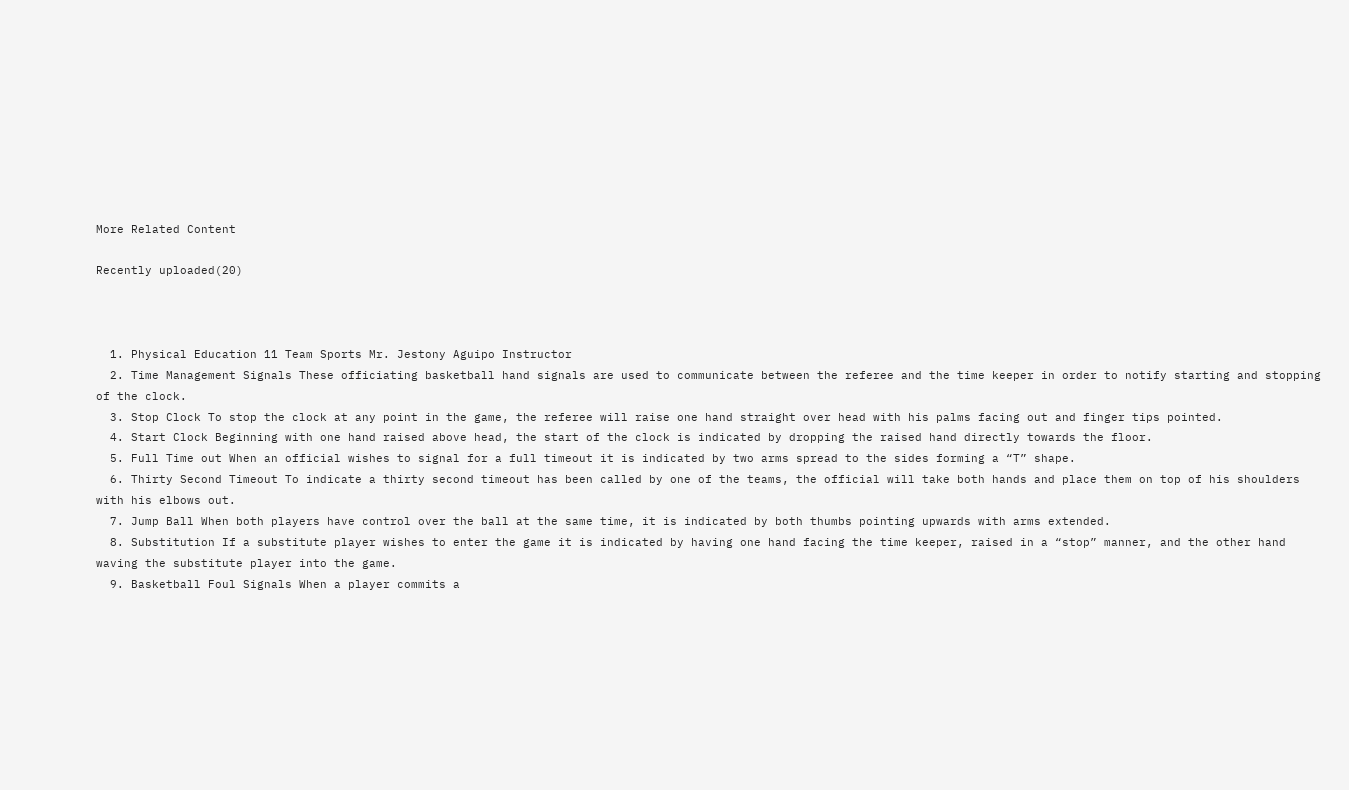More Related Content

Recently uploaded(20)



  1. Physical Education 11 Team Sports Mr. Jestony Aguipo Instructor
  2. Time Management Signals These officiating basketball hand signals are used to communicate between the referee and the time keeper in order to notify starting and stopping of the clock.
  3. Stop Clock To stop the clock at any point in the game, the referee will raise one hand straight over head with his palms facing out and finger tips pointed.
  4. Start Clock Beginning with one hand raised above head, the start of the clock is indicated by dropping the raised hand directly towards the floor.
  5. Full Time out When an official wishes to signal for a full timeout it is indicated by two arms spread to the sides forming a “T” shape.
  6. Thirty Second Timeout To indicate a thirty second timeout has been called by one of the teams, the official will take both hands and place them on top of his shoulders with his elbows out.
  7. Jump Ball When both players have control over the ball at the same time, it is indicated by both thumbs pointing upwards with arms extended.
  8. Substitution If a substitute player wishes to enter the game it is indicated by having one hand facing the time keeper, raised in a “stop” manner, and the other hand waving the substitute player into the game.
  9. Basketball Foul Signals When a player commits a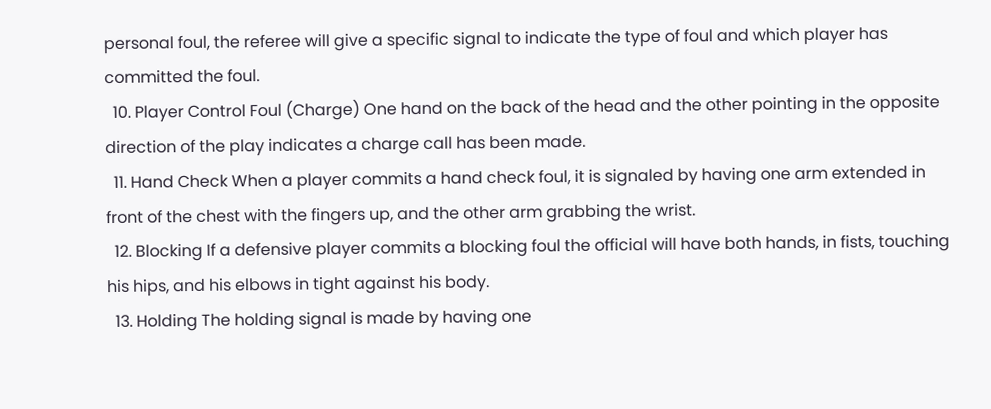personal foul, the referee will give a specific signal to indicate the type of foul and which player has committed the foul.
  10. Player Control Foul (Charge) One hand on the back of the head and the other pointing in the opposite direction of the play indicates a charge call has been made.
  11. Hand Check When a player commits a hand check foul, it is signaled by having one arm extended in front of the chest with the fingers up, and the other arm grabbing the wrist.
  12. Blocking If a defensive player commits a blocking foul the official will have both hands, in fists, touching his hips, and his elbows in tight against his body.
  13. Holding The holding signal is made by having one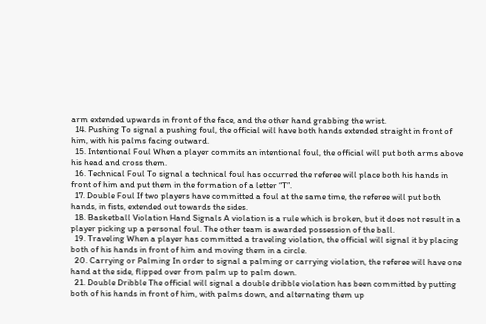arm extended upwards in front of the face, and the other hand grabbing the wrist.
  14. Pushing To signal a pushing foul, the official will have both hands extended straight in front of him, with his palms facing outward.
  15. Intentional Foul When a player commits an intentional foul, the official will put both arms above his head and cross them.
  16. Technical Foul To signal a technical foul has occurred the referee will place both his hands in front of him and put them in the formation of a letter “T”.
  17. Double Foul If two players have committed a foul at the same time, the referee will put both hands, in fists, extended out towards the sides.
  18. Basketball Violation Hand Signals A violation is a rule which is broken, but it does not result in a player picking up a personal foul. The other team is awarded possession of the ball.
  19. Traveling When a player has committed a traveling violation, the official will signal it by placing both of his hands in front of him and moving them in a circle.
  20. Carrying or Palming In order to signal a palming or carrying violation, the referee will have one hand at the side, flipped over from palm up to palm down.
  21. Double Dribble The official will signal a double dribble violation has been committed by putting both of his hands in front of him, with palms down, and alternating them up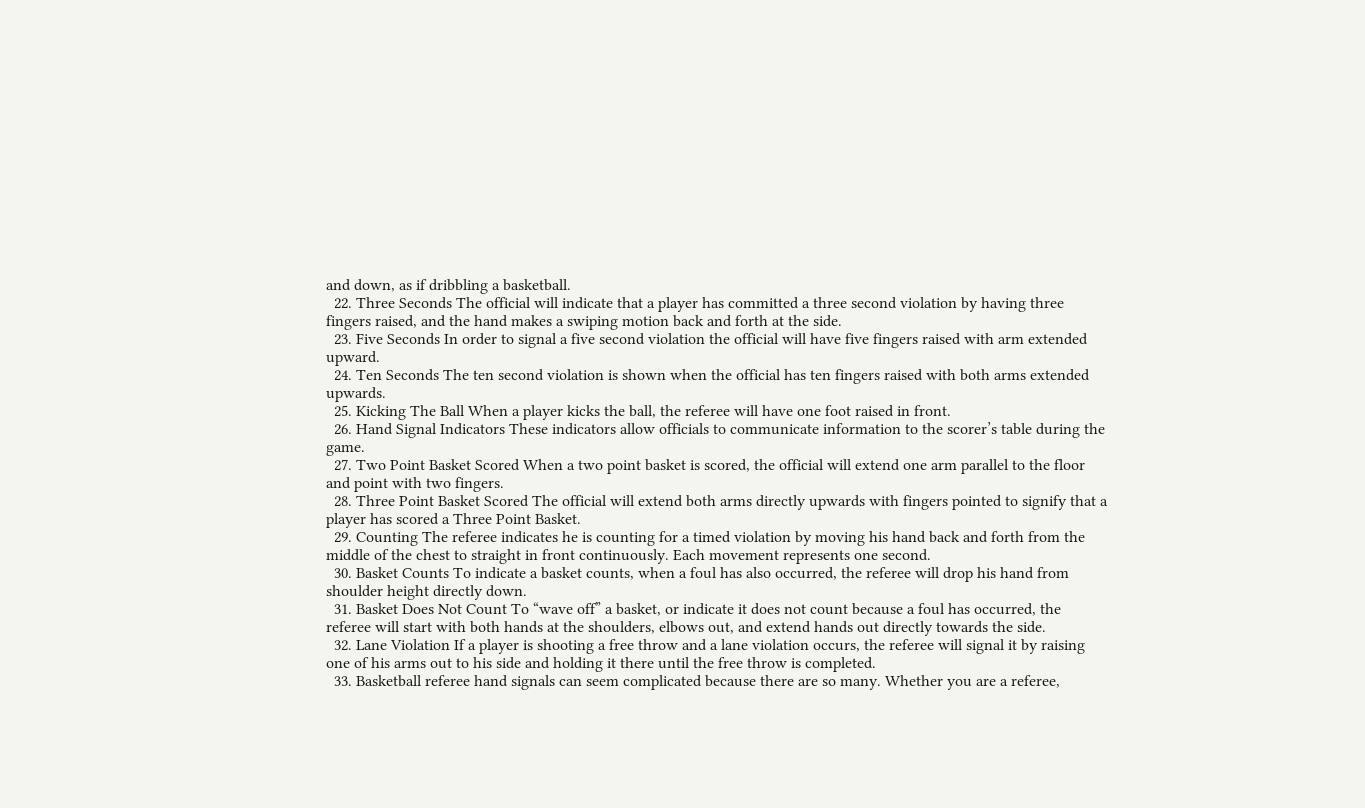and down, as if dribbling a basketball.
  22. Three Seconds The official will indicate that a player has committed a three second violation by having three fingers raised, and the hand makes a swiping motion back and forth at the side.
  23. Five Seconds In order to signal a five second violation the official will have five fingers raised with arm extended upward.
  24. Ten Seconds The ten second violation is shown when the official has ten fingers raised with both arms extended upwards.
  25. Kicking The Ball When a player kicks the ball, the referee will have one foot raised in front.
  26. Hand Signal Indicators These indicators allow officials to communicate information to the scorer’s table during the game.
  27. Two Point Basket Scored When a two point basket is scored, the official will extend one arm parallel to the floor and point with two fingers.
  28. Three Point Basket Scored The official will extend both arms directly upwards with fingers pointed to signify that a player has scored a Three Point Basket.
  29. Counting The referee indicates he is counting for a timed violation by moving his hand back and forth from the middle of the chest to straight in front continuously. Each movement represents one second.
  30. Basket Counts To indicate a basket counts, when a foul has also occurred, the referee will drop his hand from shoulder height directly down.
  31. Basket Does Not Count To “wave off” a basket, or indicate it does not count because a foul has occurred, the referee will start with both hands at the shoulders, elbows out, and extend hands out directly towards the side.
  32. Lane Violation If a player is shooting a free throw and a lane violation occurs, the referee will signal it by raising one of his arms out to his side and holding it there until the free throw is completed.
  33. Basketball referee hand signals can seem complicated because there are so many. Whether you are a referee,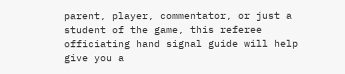parent, player, commentator, or just a student of the game, this referee officiating hand signal guide will help give you a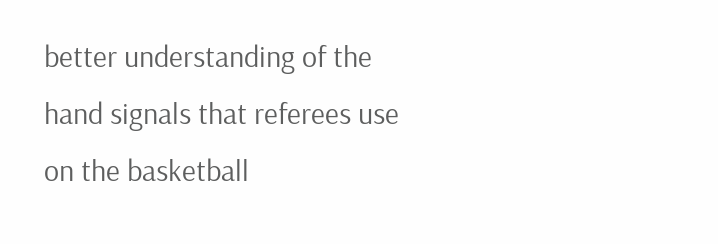better understanding of the hand signals that referees use on the basketball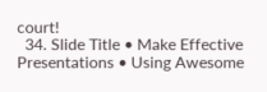court!
  34. Slide Title • Make Effective Presentations • Using Awesome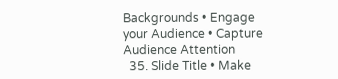Backgrounds • Engage your Audience • Capture Audience Attention
  35. Slide Title • Make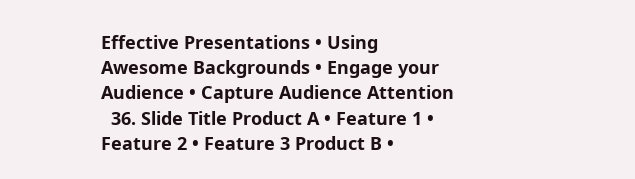Effective Presentations • Using Awesome Backgrounds • Engage your Audience • Capture Audience Attention
  36. Slide Title Product A • Feature 1 • Feature 2 • Feature 3 Product B •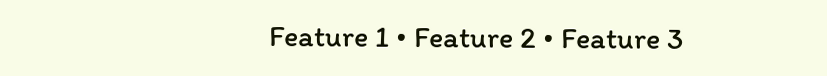Feature 1 • Feature 2 • Feature 3